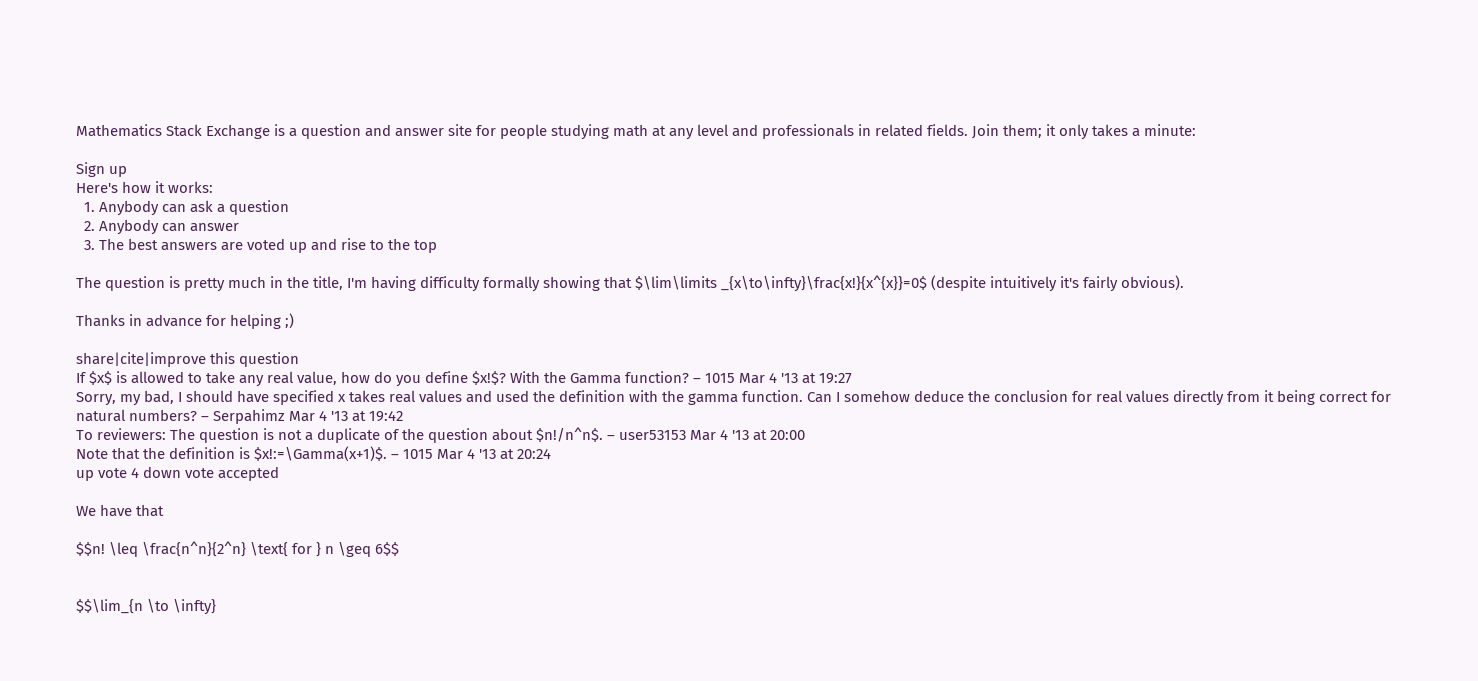Mathematics Stack Exchange is a question and answer site for people studying math at any level and professionals in related fields. Join them; it only takes a minute:

Sign up
Here's how it works:
  1. Anybody can ask a question
  2. Anybody can answer
  3. The best answers are voted up and rise to the top

The question is pretty much in the title, I'm having difficulty formally showing that $\lim\limits _{x\to\infty}\frac{x!}{x^{x}}=0$ (despite intuitively it's fairly obvious).

Thanks in advance for helping ;)

share|cite|improve this question
If $x$ is allowed to take any real value, how do you define $x!$? With the Gamma function? – 1015 Mar 4 '13 at 19:27
Sorry, my bad, I should have specified x takes real values and used the definition with the gamma function. Can I somehow deduce the conclusion for real values directly from it being correct for natural numbers? – Serpahimz Mar 4 '13 at 19:42
To reviewers: The question is not a duplicate of the question about $n!/n^n$. – user53153 Mar 4 '13 at 20:00
Note that the definition is $x!:=\Gamma(x+1)$. – 1015 Mar 4 '13 at 20:24
up vote 4 down vote accepted

We have that

$$n! \leq \frac{n^n}{2^n} \text{ for } n \geq 6$$


$$\lim_{n \to \infty}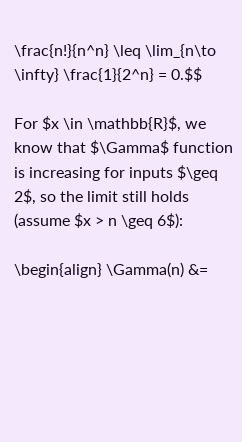\frac{n!}{n^n} \leq \lim_{n\to \infty} \frac{1}{2^n} = 0.$$

For $x \in \mathbb{R}$, we know that $\Gamma$ function is increasing for inputs $\geq 2$, so the limit still holds (assume $x > n \geq 6$):

\begin{align} \Gamma(n) &=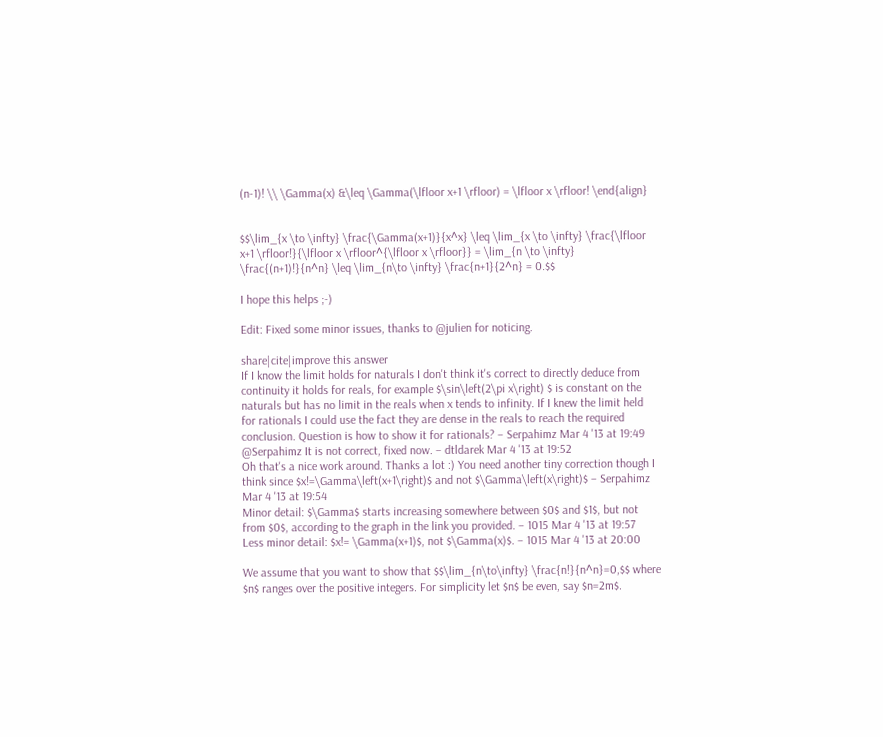(n-1)! \\ \Gamma(x) &\leq \Gamma(\lfloor x+1 \rfloor) = \lfloor x \rfloor! \end{align}


$$\lim_{x \to \infty} \frac{\Gamma(x+1)}{x^x} \leq \lim_{x \to \infty} \frac{\lfloor x+1 \rfloor!}{\lfloor x \rfloor^{\lfloor x \rfloor}} = \lim_{n \to \infty} \frac{(n+1)!}{n^n} \leq \lim_{n\to \infty} \frac{n+1}{2^n} = 0.$$

I hope this helps ;-)

Edit: Fixed some minor issues, thanks to @julien for noticing.

share|cite|improve this answer
If I know the limit holds for naturals I don't think it's correct to directly deduce from continuity it holds for reals, for example $\sin\left(2\pi x\right) $ is constant on the naturals but has no limit in the reals when x tends to infinity. If I knew the limit held for rationals I could use the fact they are dense in the reals to reach the required conclusion. Question is how to show it for rationals? – Serpahimz Mar 4 '13 at 19:49
@Serpahimz It is not correct, fixed now. – dtldarek Mar 4 '13 at 19:52
Oh that's a nice work around. Thanks a lot :) You need another tiny correction though I think since $x!=\Gamma\left(x+1\right)$ and not $\Gamma\left(x\right)$ – Serpahimz Mar 4 '13 at 19:54
Minor detail: $\Gamma$ starts increasing somewhere between $0$ and $1$, but not from $0$, according to the graph in the link you provided. – 1015 Mar 4 '13 at 19:57
Less minor detail: $x!= \Gamma(x+1)$, not $\Gamma(x)$. – 1015 Mar 4 '13 at 20:00

We assume that you want to show that $$\lim_{n\to\infty} \frac{n!}{n^n}=0,$$ where $n$ ranges over the positive integers. For simplicity let $n$ be even, say $n=2m$.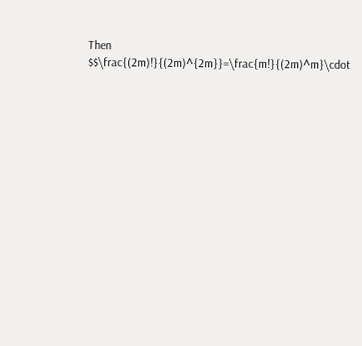Then $$\frac{(2m)!}{(2m)^{2m}}=\frac{m!}{(2m)^m}\cdot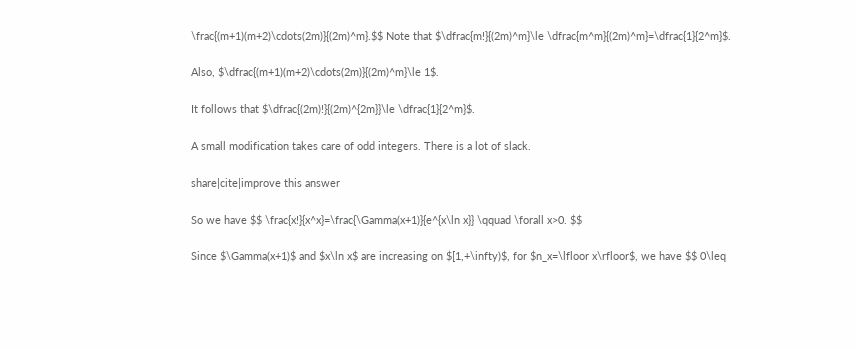\frac{(m+1)(m+2)\cdots(2m)}{(2m)^m}.$$ Note that $\dfrac{m!}{(2m)^m}\le \dfrac{m^m}{(2m)^m}=\dfrac{1}{2^m}$.

Also, $\dfrac{(m+1)(m+2)\cdots(2m)}{(2m)^m}\le 1$.

It follows that $\dfrac{(2m)!}{(2m)^{2m}}\le \dfrac{1}{2^m}$.

A small modification takes care of odd integers. There is a lot of slack.

share|cite|improve this answer

So we have $$ \frac{x!}{x^x}=\frac{\Gamma(x+1)}{e^{x\ln x}} \qquad \forall x>0. $$

Since $\Gamma(x+1)$ and $x\ln x$ are increasing on $[1,+\infty)$, for $n_x=\lfloor x\rfloor$, we have $$ 0\leq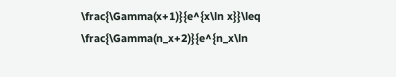\frac{\Gamma(x+1)}{e^{x\ln x}}\leq \frac{\Gamma(n_x+2)}{e^{n_x\ln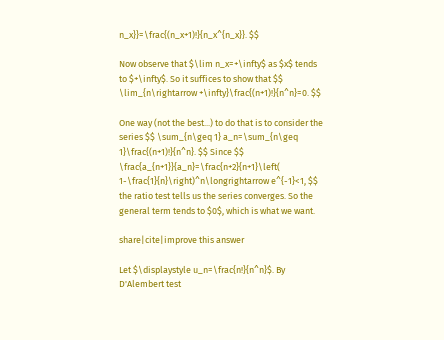n_x}}=\frac{(n_x+1)!}{n_x^{n_x}}. $$

Now observe that $\lim n_x=+\infty$ as $x$ tends to $+\infty$. So it suffices to show that $$ \lim_{n\rightarrow +\infty}\frac{(n+1)!}{n^n}=0. $$

One way (not the best...) to do that is to consider the series $$ \sum_{n\geq 1} a_n=\sum_{n\geq 1}\frac{(n+1)!}{n^n}. $$ Since $$ \frac{a_{n+1}}{a_n}=\frac{n+2}{n+1}\left( 1-\frac{1}{n}\right)^n\longrightarrow e^{-1}<1, $$ the ratio test tells us the series converges. So the general term tends to $0$, which is what we want.

share|cite|improve this answer

Let $\displaystyle u_n=\frac{n!}{n^n}$. By D'Alembert test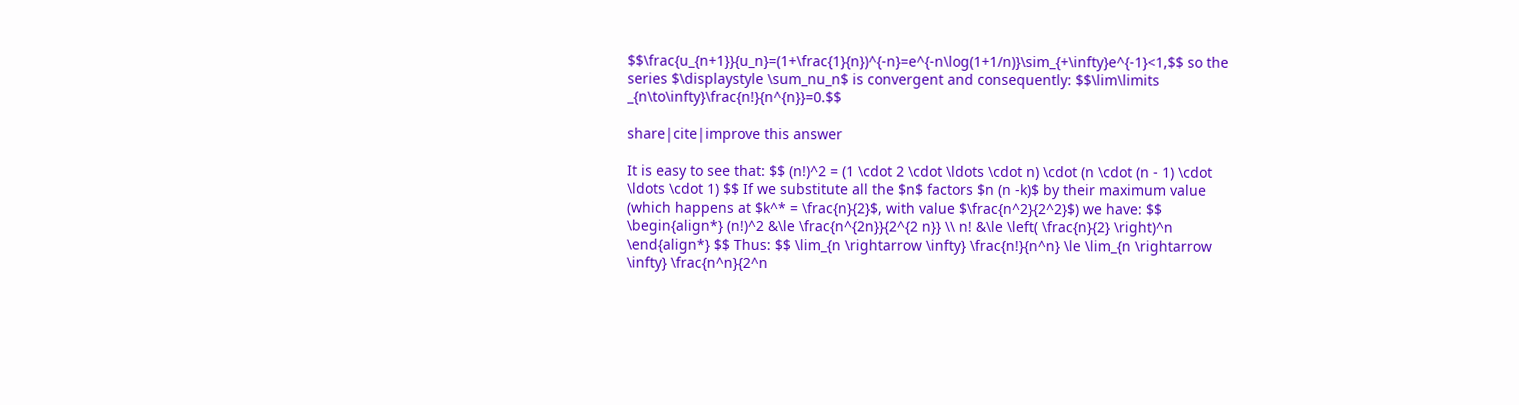$$\frac{u_{n+1}}{u_n}=(1+\frac{1}{n})^{-n}=e^{-n\log(1+1/n)}\sim_{+\infty}e^{-1}<1,$$ so the series $\displaystyle \sum_nu_n$ is convergent and consequently: $$\lim\limits _{n\to\infty}\frac{n!}{n^{n}}=0.$$

share|cite|improve this answer

It is easy to see that: $$ (n!)^2 = (1 \cdot 2 \cdot \ldots \cdot n) \cdot (n \cdot (n - 1) \cdot \ldots \cdot 1) $$ If we substitute all the $n$ factors $n (n -k)$ by their maximum value (which happens at $k^* = \frac{n}{2}$, with value $\frac{n^2}{2^2}$) we have: $$ \begin{align*} (n!)^2 &\le \frac{n^{2n}}{2^{2 n}} \\ n! &\le \left( \frac{n}{2} \right)^n \end{align*} $$ Thus: $$ \lim_{n \rightarrow \infty} \frac{n!}{n^n} \le \lim_{n \rightarrow \infty} \frac{n^n}{2^n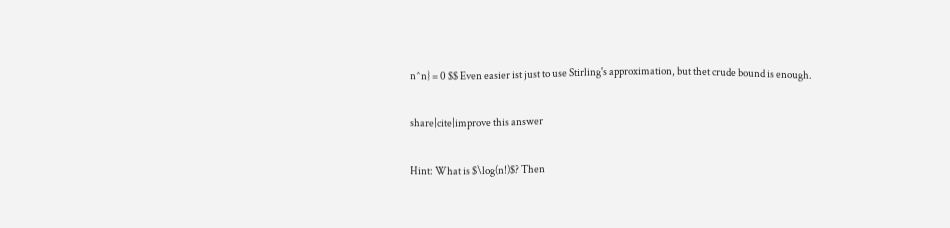n^n} = 0 $$ Even easier ist just to use Stirling's approximation, but thet crude bound is enough.

share|cite|improve this answer

Hint: What is $\log(n!)$? Then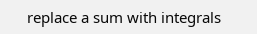replace a sum with integrals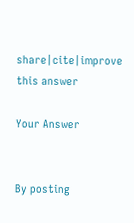share|cite|improve this answer

Your Answer


By posting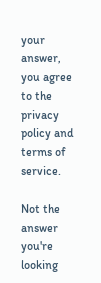your answer, you agree to the privacy policy and terms of service.

Not the answer you're looking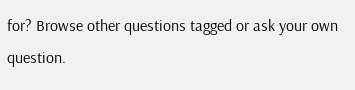for? Browse other questions tagged or ask your own question.